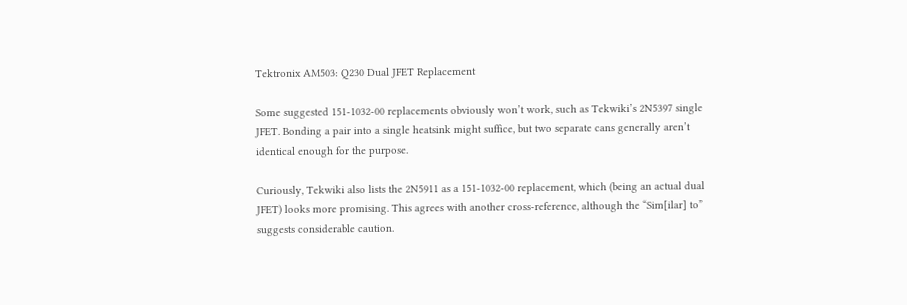Tektronix AM503: Q230 Dual JFET Replacement

Some suggested 151-1032-00 replacements obviously won’t work, such as Tekwiki’s 2N5397 single JFET. Bonding a pair into a single heatsink might suffice, but two separate cans generally aren’t identical enough for the purpose.

Curiously, Tekwiki also lists the 2N5911 as a 151-1032-00 replacement, which (being an actual dual JFET) looks more promising. This agrees with another cross-reference, although the “Sim[ilar] to” suggests considerable caution.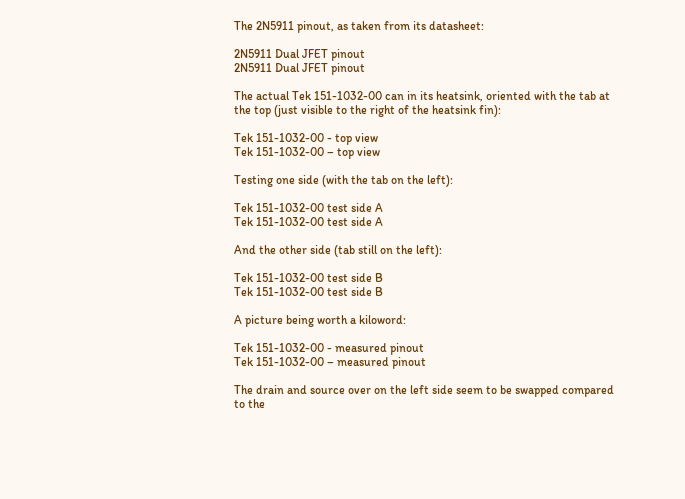The 2N5911 pinout, as taken from its datasheet:

2N5911 Dual JFET pinout
2N5911 Dual JFET pinout

The actual Tek 151-1032-00 can in its heatsink, oriented with the tab at the top (just visible to the right of the heatsink fin):

Tek 151-1032-00 - top view
Tek 151-1032-00 – top view

Testing one side (with the tab on the left):

Tek 151-1032-00 test side A
Tek 151-1032-00 test side A

And the other side (tab still on the left):

Tek 151-1032-00 test side B
Tek 151-1032-00 test side B

A picture being worth a kiloword:

Tek 151-1032-00 - measured pinout
Tek 151-1032-00 – measured pinout

The drain and source over on the left side seem to be swapped compared to the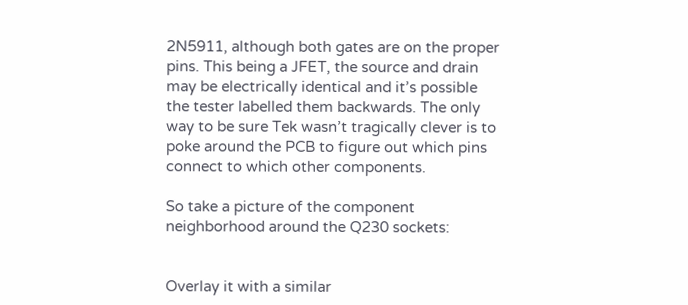2N5911, although both gates are on the proper pins. This being a JFET, the source and drain may be electrically identical and it’s possible the tester labelled them backwards. The only way to be sure Tek wasn’t tragically clever is to poke around the PCB to figure out which pins connect to which other components.

So take a picture of the component neighborhood around the Q230 sockets:


Overlay it with a similar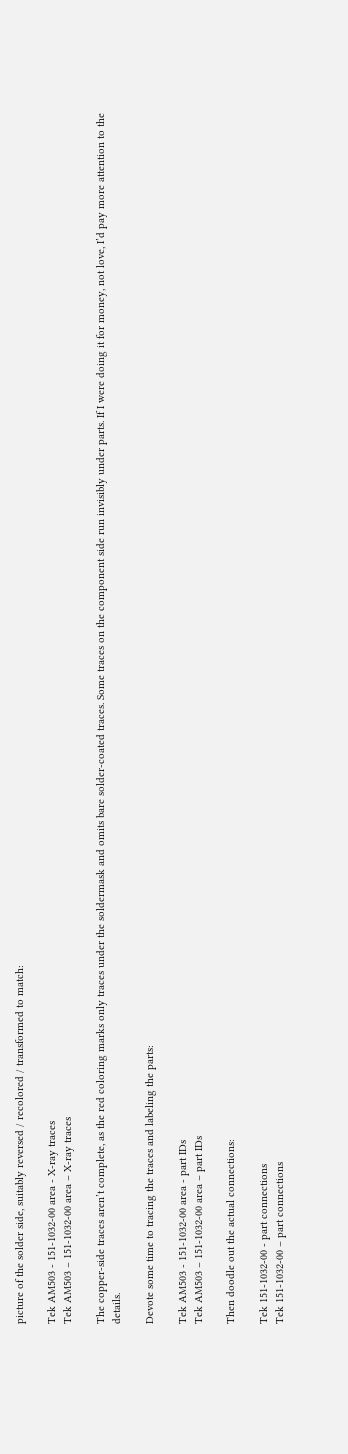picture of the solder side, suitably reversed / recolored / transformed to match:

Tek AM503 - 151-1032-00 area - X-ray traces
Tek AM503 – 151-1032-00 area – X-ray traces

The copper-side traces aren’t complete, as the red coloring marks only traces under the soldermask and omits bare solder-coated traces. Some traces on the component side run invisibly under parts. If I were doing it for money, not love, I’d pay more attention to the details.

Devote some time to tracing the traces and labeling the parts:

Tek AM503 - 151-1032-00 area - part IDs
Tek AM503 – 151-1032-00 area – part IDs

Then doodle out the actual connections:

Tek 151-1032-00 - part connections
Tek 151-1032-00 – part connections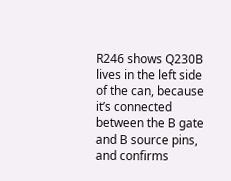R246 shows Q230B lives in the left side of the can, because it’s connected between the B gate and B source pins, and confirms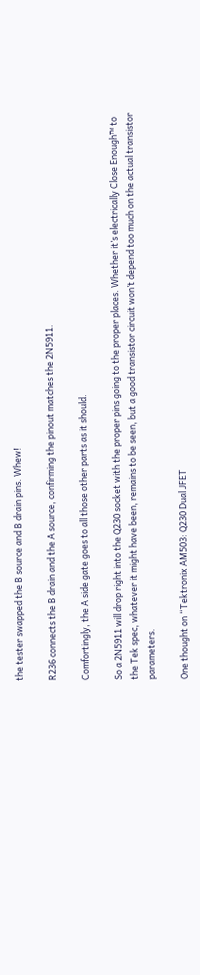the tester swapped the B source and B drain pins. Whew!

R236 connects the B drain and the A source, confirming the pinout matches the 2N5911.

Comfortingly, the A side gate goes to all those other parts as it should.

So a 2N5911 will drop right into the Q230 socket with the proper pins going to the proper places. Whether it’s electrically Close Enough™ to the Tek spec, whatever it might have been, remains to be seen, but a good transistor circuit won’t depend too much on the actual transistor parameters.

One thought on “Tektronix AM503: Q230 Dual JFET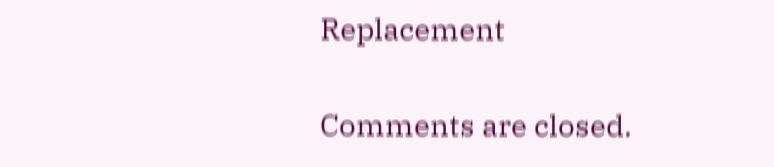Replacement

Comments are closed.